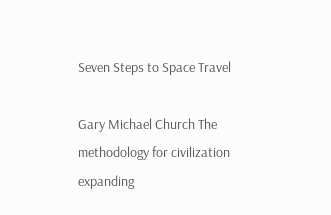Seven Steps to Space Travel

Gary Michael Church The methodology for civilization expanding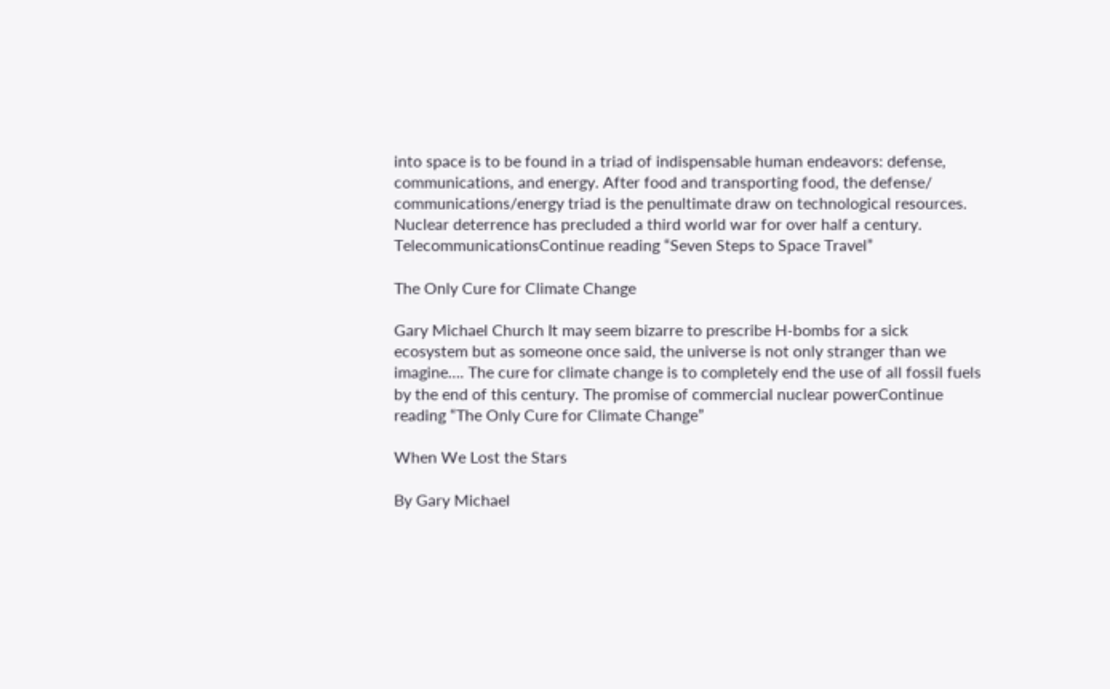into space is to be found in a triad of indispensable human endeavors: defense, communications, and energy. After food and transporting food, the defense/ communications/energy triad is the penultimate draw on technological resources. Nuclear deterrence has precluded a third world war for over half a century. TelecommunicationsContinue reading “Seven Steps to Space Travel”

The Only Cure for Climate Change

Gary Michael Church It may seem bizarre to prescribe H-bombs for a sick ecosystem but as someone once said, the universe is not only stranger than we imagine…. The cure for climate change is to completely end the use of all fossil fuels by the end of this century. The promise of commercial nuclear powerContinue reading “The Only Cure for Climate Change”

When We Lost the Stars

By Gary Michael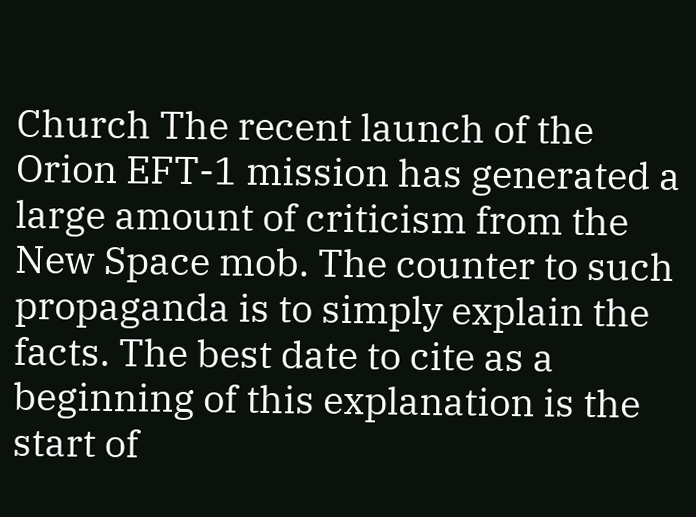Church The recent launch of the Orion EFT-1 mission has generated a large amount of criticism from the New Space mob. The counter to such propaganda is to simply explain the facts. The best date to cite as a beginning of this explanation is the start of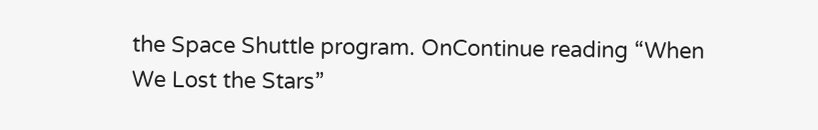the Space Shuttle program. OnContinue reading “When We Lost the Stars”